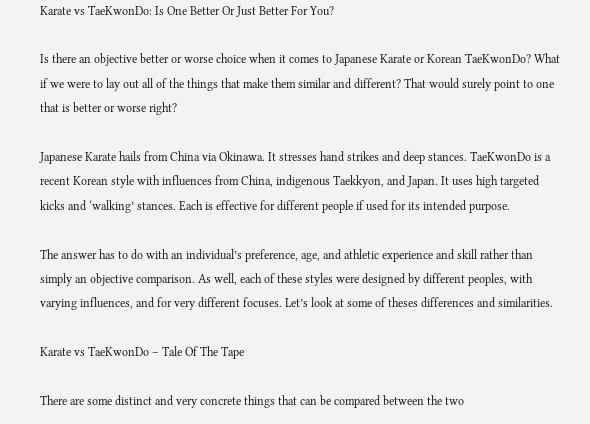Karate vs TaeKwonDo: Is One Better Or Just Better For You?

Is there an objective better or worse choice when it comes to Japanese Karate or Korean TaeKwonDo? What if we were to lay out all of the things that make them similar and different? That would surely point to one that is better or worse right?

Japanese Karate hails from China via Okinawa. It stresses hand strikes and deep stances. TaeKwonDo is a recent Korean style with influences from China, indigenous Taekkyon, and Japan. It uses high targeted kicks and ‘walking’ stances. Each is effective for different people if used for its intended purpose.

The answer has to do with an individual’s preference, age, and athletic experience and skill rather than simply an objective comparison. As well, each of these styles were designed by different peoples, with varying influences, and for very different focuses. Let’s look at some of theses differences and similarities.

Karate vs TaeKwonDo – Tale Of The Tape

There are some distinct and very concrete things that can be compared between the two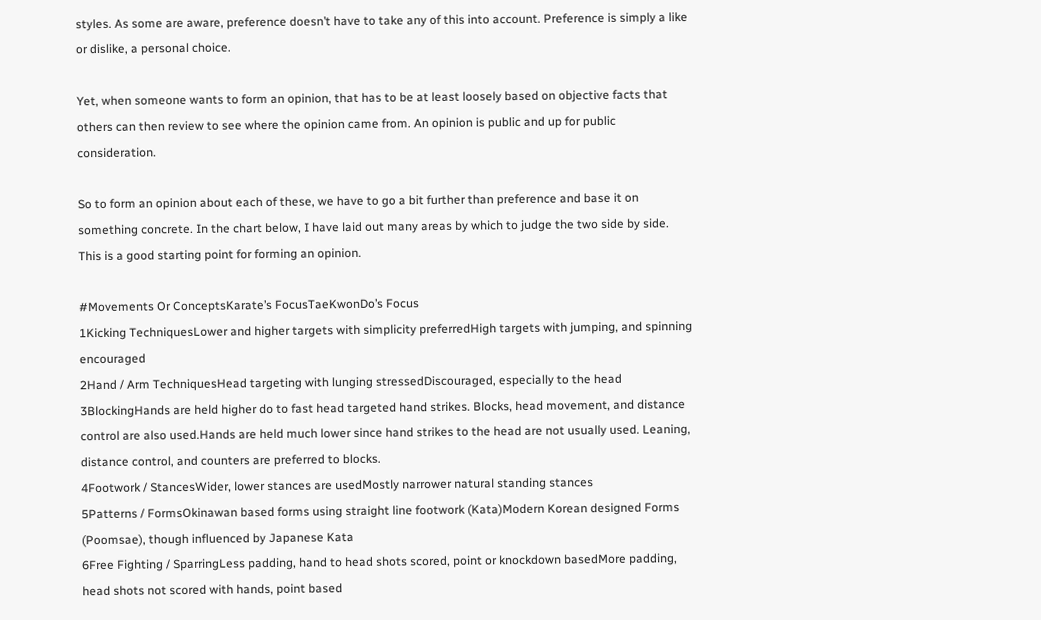styles. As some are aware, preference doesn’t have to take any of this into account. Preference is simply a like or dislike, a personal choice.

Yet, when someone wants to form an opinion, that has to be at least loosely based on objective facts that others can then review to see where the opinion came from. An opinion is public and up for public consideration.

So to form an opinion about each of these, we have to go a bit further than preference and base it on something concrete. In the chart below, I have laid out many areas by which to judge the two side by side. This is a good starting point for forming an opinion.

#Movements Or ConceptsKarate’s FocusTaeKwonDo’s Focus
1Kicking TechniquesLower and higher targets with simplicity preferredHigh targets with jumping, and spinning encouraged
2Hand / Arm TechniquesHead targeting with lunging stressedDiscouraged, especially to the head
3BlockingHands are held higher do to fast head targeted hand strikes. Blocks, head movement, and distance control are also used.Hands are held much lower since hand strikes to the head are not usually used. Leaning, distance control, and counters are preferred to blocks.
4Footwork / StancesWider, lower stances are usedMostly narrower natural standing stances
5Patterns / FormsOkinawan based forms using straight line footwork (Kata)Modern Korean designed Forms (Poomsae), though influenced by Japanese Kata
6Free Fighting / SparringLess padding, hand to head shots scored, point or knockdown basedMore padding, head shots not scored with hands, point based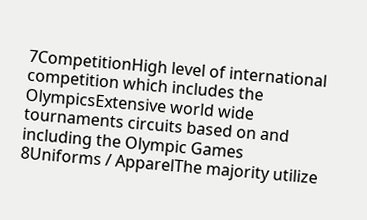7CompetitionHigh level of international competition which includes the OlympicsExtensive world wide tournaments circuits based on and including the Olympic Games
8Uniforms / ApparelThe majority utilize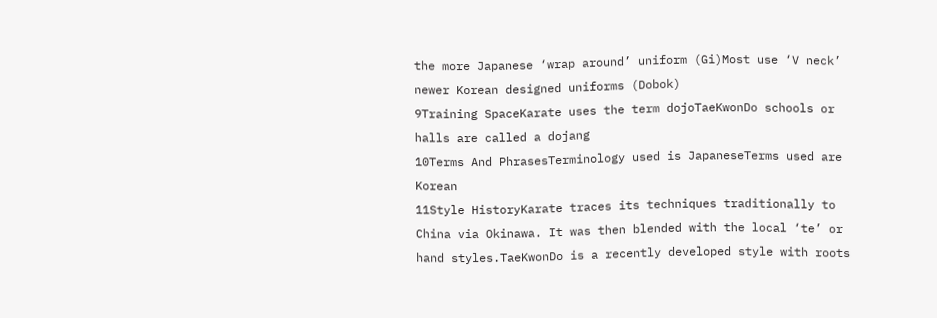the more Japanese ‘wrap around’ uniform (Gi)Most use ‘V neck’ newer Korean designed uniforms (Dobok)
9Training SpaceKarate uses the term dojoTaeKwonDo schools or halls are called a dojang
10Terms And PhrasesTerminology used is JapaneseTerms used are Korean
11Style HistoryKarate traces its techniques traditionally to China via Okinawa. It was then blended with the local ‘te’ or hand styles.TaeKwonDo is a recently developed style with roots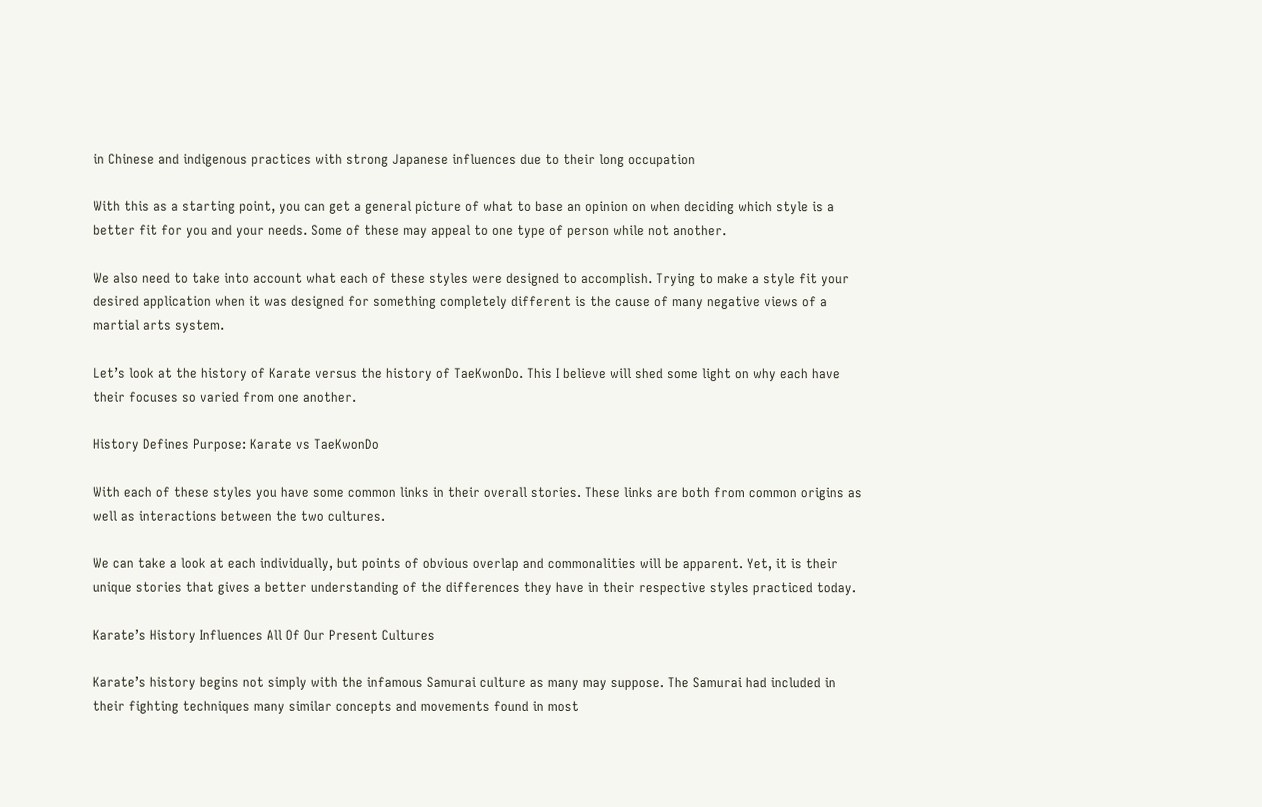in Chinese and indigenous practices with strong Japanese influences due to their long occupation

With this as a starting point, you can get a general picture of what to base an opinion on when deciding which style is a better fit for you and your needs. Some of these may appeal to one type of person while not another.

We also need to take into account what each of these styles were designed to accomplish. Trying to make a style fit your desired application when it was designed for something completely different is the cause of many negative views of a martial arts system.

Let’s look at the history of Karate versus the history of TaeKwonDo. This I believe will shed some light on why each have their focuses so varied from one another.

History Defines Purpose: Karate vs TaeKwonDo

With each of these styles you have some common links in their overall stories. These links are both from common origins as well as interactions between the two cultures.

We can take a look at each individually, but points of obvious overlap and commonalities will be apparent. Yet, it is their unique stories that gives a better understanding of the differences they have in their respective styles practiced today.

Karate’s History Influences All Of Our Present Cultures

Karate’s history begins not simply with the infamous Samurai culture as many may suppose. The Samurai had included in their fighting techniques many similar concepts and movements found in most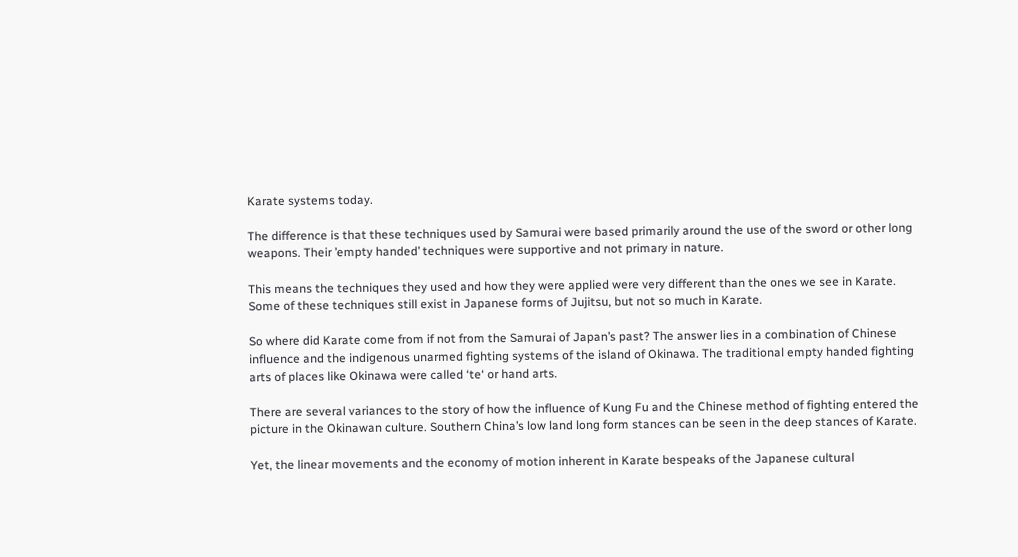Karate systems today.

The difference is that these techniques used by Samurai were based primarily around the use of the sword or other long weapons. Their ’empty handed’ techniques were supportive and not primary in nature.

This means the techniques they used and how they were applied were very different than the ones we see in Karate. Some of these techniques still exist in Japanese forms of Jujitsu, but not so much in Karate.

So where did Karate come from if not from the Samurai of Japan’s past? The answer lies in a combination of Chinese influence and the indigenous unarmed fighting systems of the island of Okinawa. The traditional empty handed fighting arts of places like Okinawa were called ‘te‘ or hand arts.

There are several variances to the story of how the influence of Kung Fu and the Chinese method of fighting entered the picture in the Okinawan culture. Southern China’s low land long form stances can be seen in the deep stances of Karate.

Yet, the linear movements and the economy of motion inherent in Karate bespeaks of the Japanese cultural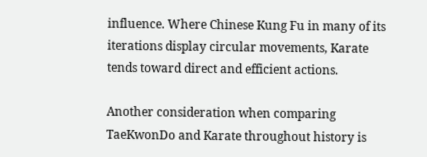influence. Where Chinese Kung Fu in many of its iterations display circular movements, Karate tends toward direct and efficient actions.

Another consideration when comparing TaeKwonDo and Karate throughout history is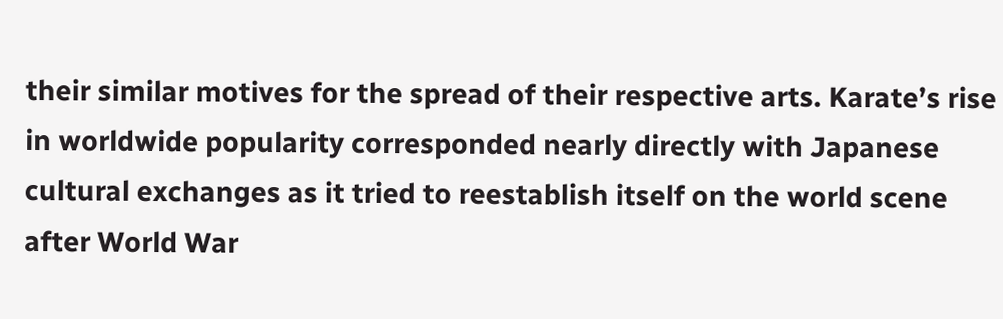their similar motives for the spread of their respective arts. Karate’s rise in worldwide popularity corresponded nearly directly with Japanese cultural exchanges as it tried to reestablish itself on the world scene after World War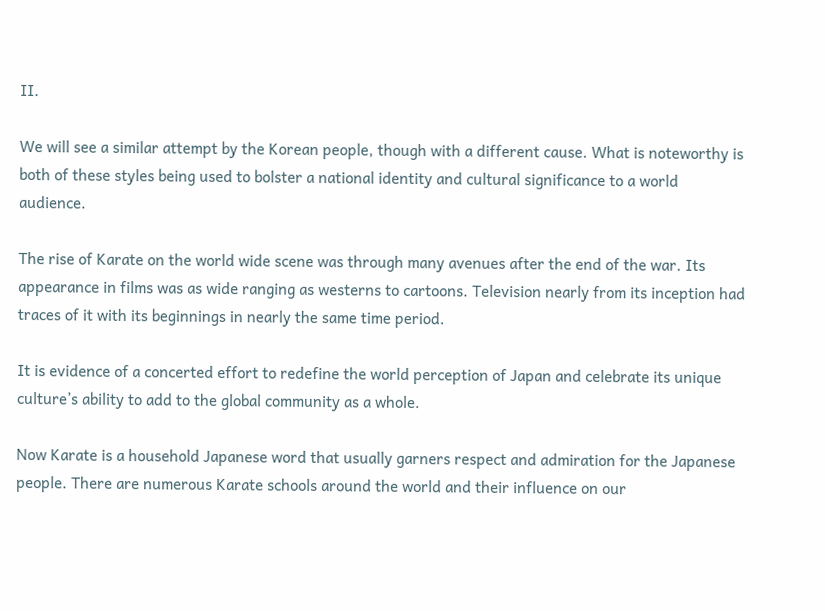II.

We will see a similar attempt by the Korean people, though with a different cause. What is noteworthy is both of these styles being used to bolster a national identity and cultural significance to a world audience.

The rise of Karate on the world wide scene was through many avenues after the end of the war. Its appearance in films was as wide ranging as westerns to cartoons. Television nearly from its inception had traces of it with its beginnings in nearly the same time period.

It is evidence of a concerted effort to redefine the world perception of Japan and celebrate its unique culture’s ability to add to the global community as a whole.

Now Karate is a household Japanese word that usually garners respect and admiration for the Japanese people. There are numerous Karate schools around the world and their influence on our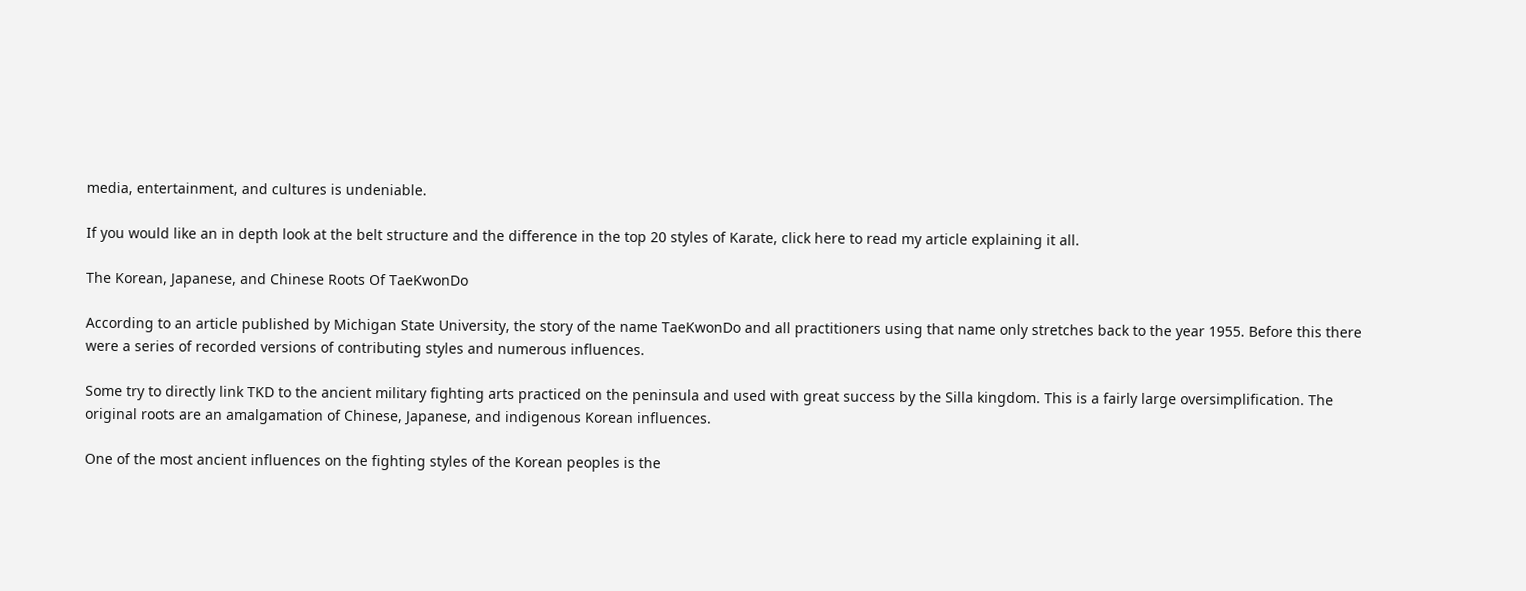media, entertainment, and cultures is undeniable.

If you would like an in depth look at the belt structure and the difference in the top 20 styles of Karate, click here to read my article explaining it all.

The Korean, Japanese, and Chinese Roots Of TaeKwonDo

According to an article published by Michigan State University, the story of the name TaeKwonDo and all practitioners using that name only stretches back to the year 1955. Before this there were a series of recorded versions of contributing styles and numerous influences.

Some try to directly link TKD to the ancient military fighting arts practiced on the peninsula and used with great success by the Silla kingdom. This is a fairly large oversimplification. The original roots are an amalgamation of Chinese, Japanese, and indigenous Korean influences.

One of the most ancient influences on the fighting styles of the Korean peoples is the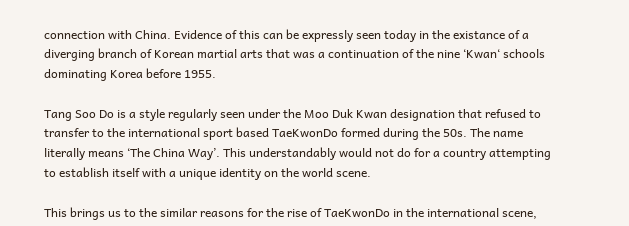connection with China. Evidence of this can be expressly seen today in the existance of a diverging branch of Korean martial arts that was a continuation of the nine ‘Kwan‘ schools dominating Korea before 1955.

Tang Soo Do is a style regularly seen under the Moo Duk Kwan designation that refused to transfer to the international sport based TaeKwonDo formed during the 50s. The name literally means ‘The China Way’. This understandably would not do for a country attempting to establish itself with a unique identity on the world scene.

This brings us to the similar reasons for the rise of TaeKwonDo in the international scene,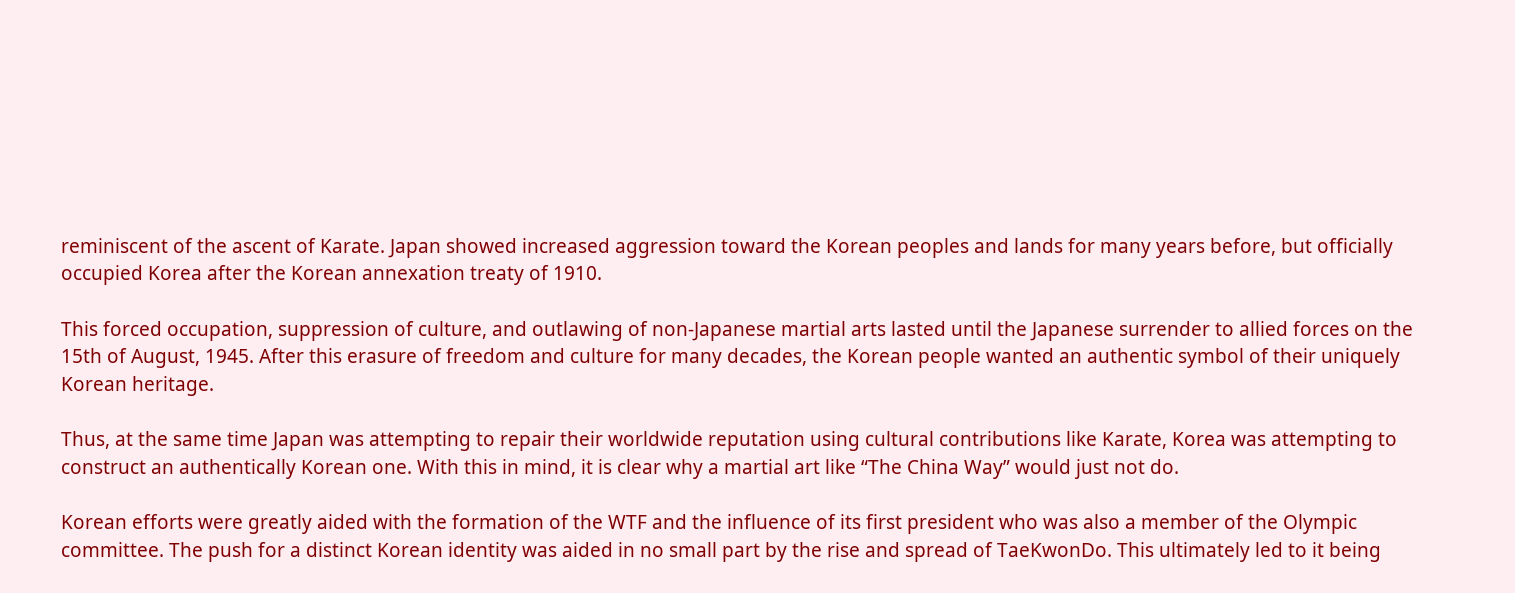reminiscent of the ascent of Karate. Japan showed increased aggression toward the Korean peoples and lands for many years before, but officially occupied Korea after the Korean annexation treaty of 1910.

This forced occupation, suppression of culture, and outlawing of non-Japanese martial arts lasted until the Japanese surrender to allied forces on the 15th of August, 1945. After this erasure of freedom and culture for many decades, the Korean people wanted an authentic symbol of their uniquely Korean heritage.

Thus, at the same time Japan was attempting to repair their worldwide reputation using cultural contributions like Karate, Korea was attempting to construct an authentically Korean one. With this in mind, it is clear why a martial art like “The China Way” would just not do.

Korean efforts were greatly aided with the formation of the WTF and the influence of its first president who was also a member of the Olympic committee. The push for a distinct Korean identity was aided in no small part by the rise and spread of TaeKwonDo. This ultimately led to it being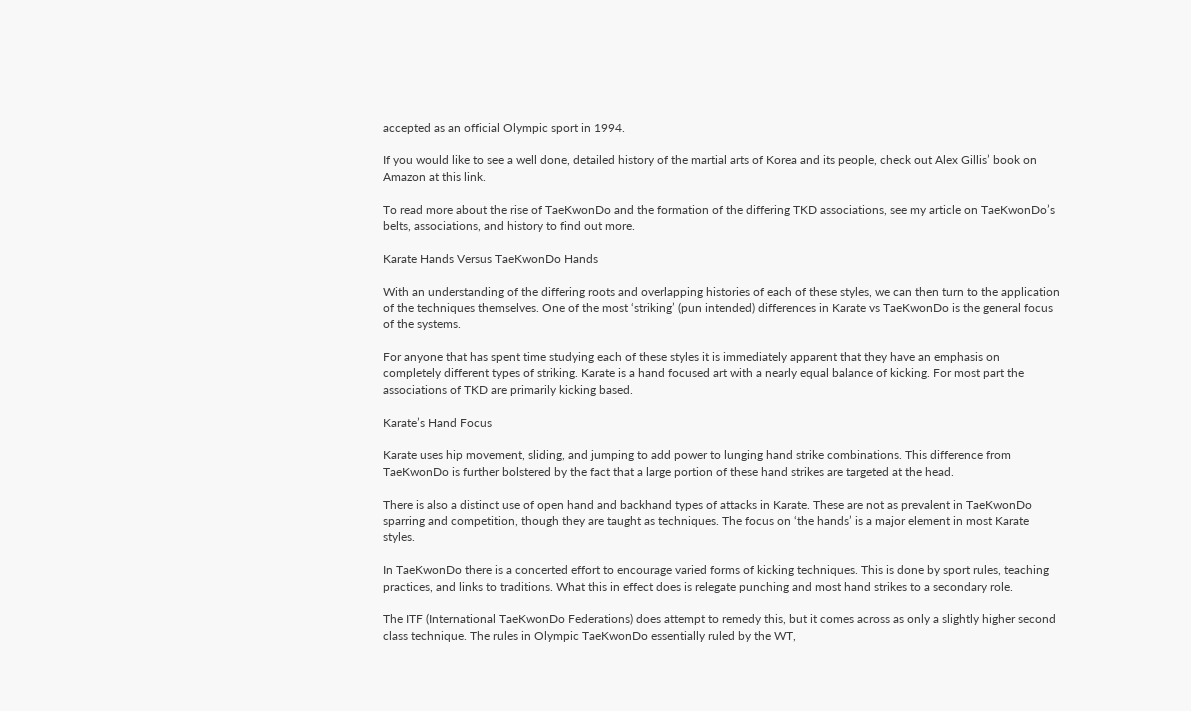accepted as an official Olympic sport in 1994.

If you would like to see a well done, detailed history of the martial arts of Korea and its people, check out Alex Gillis’ book on Amazon at this link.

To read more about the rise of TaeKwonDo and the formation of the differing TKD associations, see my article on TaeKwonDo’s belts, associations, and history to find out more.

Karate Hands Versus TaeKwonDo Hands

With an understanding of the differing roots and overlapping histories of each of these styles, we can then turn to the application of the techniques themselves. One of the most ‘striking’ (pun intended) differences in Karate vs TaeKwonDo is the general focus of the systems.

For anyone that has spent time studying each of these styles it is immediately apparent that they have an emphasis on completely different types of striking. Karate is a hand focused art with a nearly equal balance of kicking. For most part the associations of TKD are primarily kicking based.

Karate’s Hand Focus

Karate uses hip movement, sliding, and jumping to add power to lunging hand strike combinations. This difference from TaeKwonDo is further bolstered by the fact that a large portion of these hand strikes are targeted at the head.

There is also a distinct use of open hand and backhand types of attacks in Karate. These are not as prevalent in TaeKwonDo sparring and competition, though they are taught as techniques. The focus on ‘the hands’ is a major element in most Karate styles.

In TaeKwonDo there is a concerted effort to encourage varied forms of kicking techniques. This is done by sport rules, teaching practices, and links to traditions. What this in effect does is relegate punching and most hand strikes to a secondary role.

The ITF (International TaeKwonDo Federations) does attempt to remedy this, but it comes across as only a slightly higher second class technique. The rules in Olympic TaeKwonDo essentially ruled by the WT,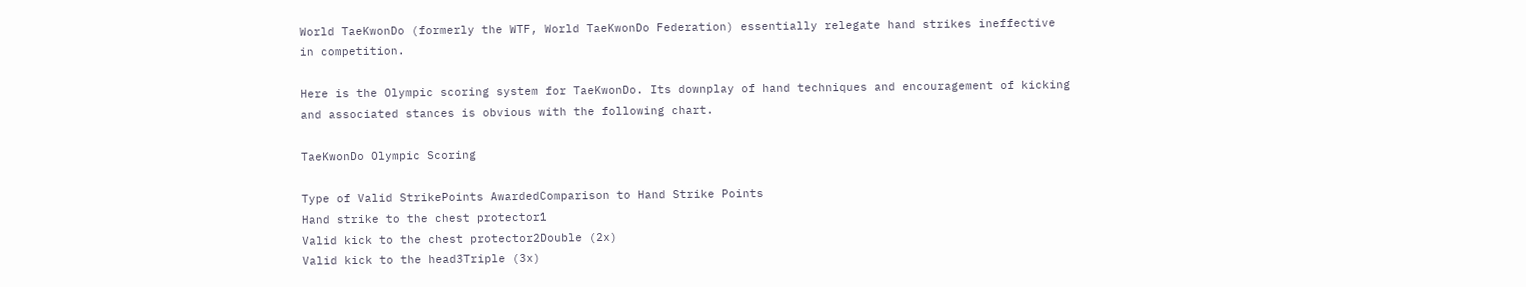World TaeKwonDo (formerly the WTF, World TaeKwonDo Federation) essentially relegate hand strikes ineffective in competition.

Here is the Olympic scoring system for TaeKwonDo. Its downplay of hand techniques and encouragement of kicking and associated stances is obvious with the following chart.

TaeKwonDo Olympic Scoring

Type of Valid StrikePoints AwardedComparison to Hand Strike Points
Hand strike to the chest protector1
Valid kick to the chest protector2Double (2x)
Valid kick to the head3Triple (3x)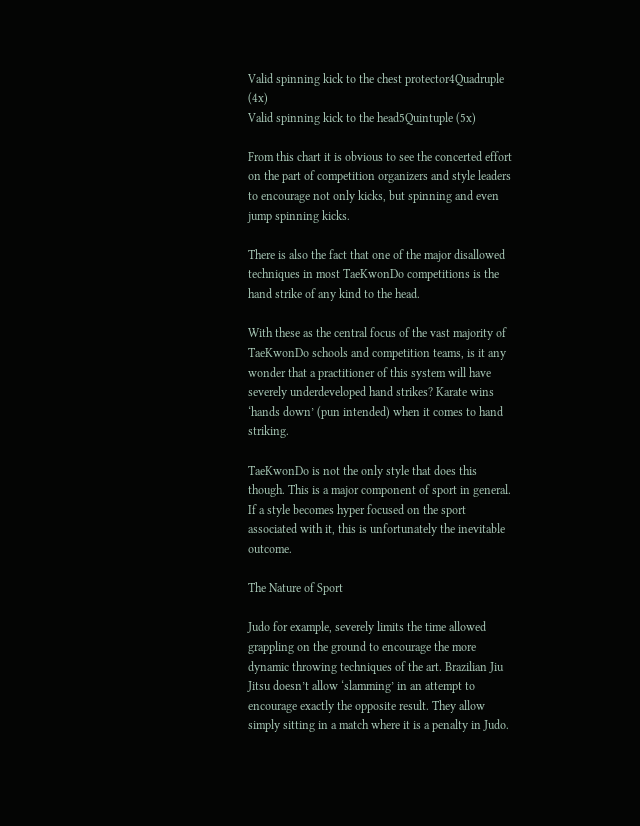Valid spinning kick to the chest protector4Quadruple (4x)
Valid spinning kick to the head5Quintuple (5x)

From this chart it is obvious to see the concerted effort on the part of competition organizers and style leaders to encourage not only kicks, but spinning and even jump spinning kicks.

There is also the fact that one of the major disallowed techniques in most TaeKwonDo competitions is the hand strike of any kind to the head.

With these as the central focus of the vast majority of TaeKwonDo schools and competition teams, is it any wonder that a practitioner of this system will have severely underdeveloped hand strikes? Karate wins ‘hands down’ (pun intended) when it comes to hand striking.

TaeKwonDo is not the only style that does this though. This is a major component of sport in general. If a style becomes hyper focused on the sport associated with it, this is unfortunately the inevitable outcome.

The Nature of Sport

Judo for example, severely limits the time allowed grappling on the ground to encourage the more dynamic throwing techniques of the art. Brazilian Jiu Jitsu doesn’t allow ‘slamming’ in an attempt to encourage exactly the opposite result. They allow simply sitting in a match where it is a penalty in Judo.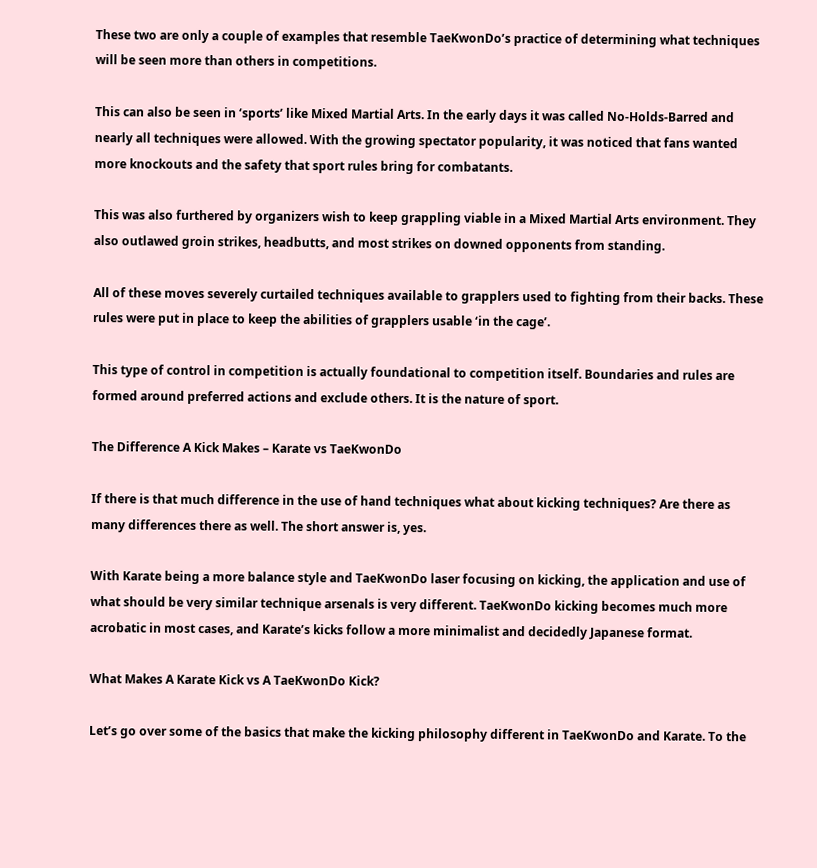These two are only a couple of examples that resemble TaeKwonDo’s practice of determining what techniques will be seen more than others in competitions.

This can also be seen in ‘sports’ like Mixed Martial Arts. In the early days it was called No-Holds-Barred and nearly all techniques were allowed. With the growing spectator popularity, it was noticed that fans wanted more knockouts and the safety that sport rules bring for combatants.

This was also furthered by organizers wish to keep grappling viable in a Mixed Martial Arts environment. They also outlawed groin strikes, headbutts, and most strikes on downed opponents from standing.

All of these moves severely curtailed techniques available to grapplers used to fighting from their backs. These rules were put in place to keep the abilities of grapplers usable ‘in the cage’.

This type of control in competition is actually foundational to competition itself. Boundaries and rules are formed around preferred actions and exclude others. It is the nature of sport.

The Difference A Kick Makes – Karate vs TaeKwonDo

If there is that much difference in the use of hand techniques what about kicking techniques? Are there as many differences there as well. The short answer is, yes.

With Karate being a more balance style and TaeKwonDo laser focusing on kicking, the application and use of what should be very similar technique arsenals is very different. TaeKwonDo kicking becomes much more acrobatic in most cases, and Karate’s kicks follow a more minimalist and decidedly Japanese format.

What Makes A Karate Kick vs A TaeKwonDo Kick?

Let’s go over some of the basics that make the kicking philosophy different in TaeKwonDo and Karate. To the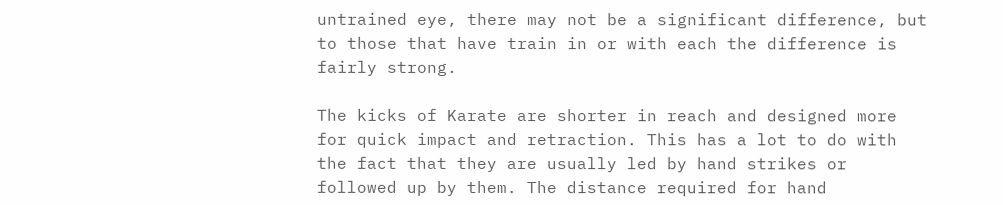untrained eye, there may not be a significant difference, but to those that have train in or with each the difference is fairly strong.

The kicks of Karate are shorter in reach and designed more for quick impact and retraction. This has a lot to do with the fact that they are usually led by hand strikes or followed up by them. The distance required for hand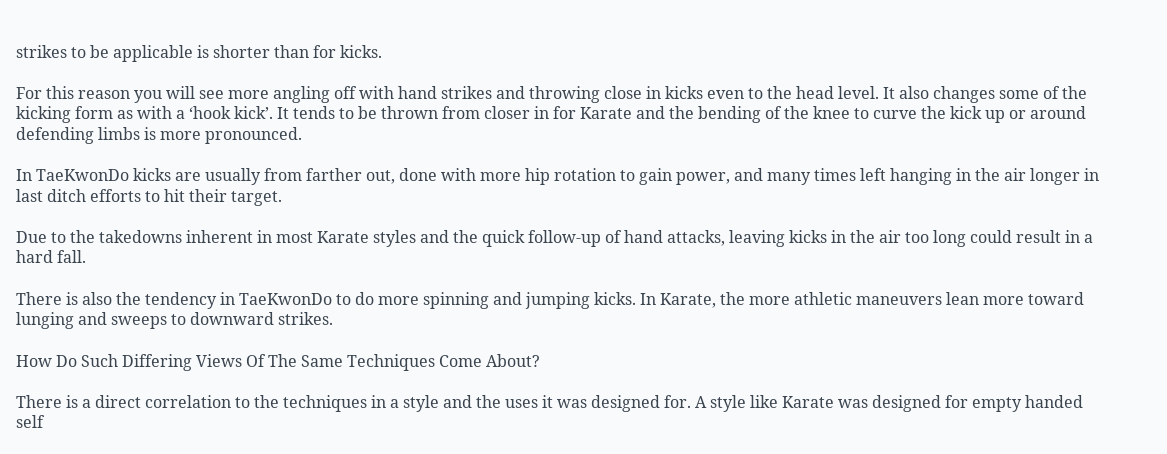strikes to be applicable is shorter than for kicks.

For this reason you will see more angling off with hand strikes and throwing close in kicks even to the head level. It also changes some of the kicking form as with a ‘hook kick’. It tends to be thrown from closer in for Karate and the bending of the knee to curve the kick up or around defending limbs is more pronounced.

In TaeKwonDo kicks are usually from farther out, done with more hip rotation to gain power, and many times left hanging in the air longer in last ditch efforts to hit their target.

Due to the takedowns inherent in most Karate styles and the quick follow-up of hand attacks, leaving kicks in the air too long could result in a hard fall.

There is also the tendency in TaeKwonDo to do more spinning and jumping kicks. In Karate, the more athletic maneuvers lean more toward lunging and sweeps to downward strikes.

How Do Such Differing Views Of The Same Techniques Come About?

There is a direct correlation to the techniques in a style and the uses it was designed for. A style like Karate was designed for empty handed self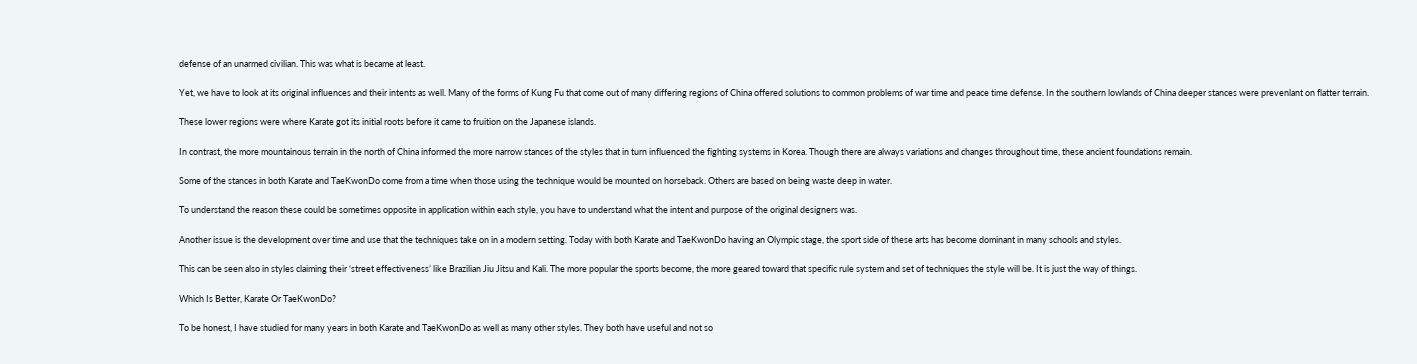defense of an unarmed civilian. This was what is became at least.

Yet, we have to look at its original influences and their intents as well. Many of the forms of Kung Fu that come out of many differing regions of China offered solutions to common problems of war time and peace time defense. In the southern lowlands of China deeper stances were prevenlant on flatter terrain.

These lower regions were where Karate got its initial roots before it came to fruition on the Japanese islands.

In contrast, the more mountainous terrain in the north of China informed the more narrow stances of the styles that in turn influenced the fighting systems in Korea. Though there are always variations and changes throughout time, these ancient foundations remain.

Some of the stances in both Karate and TaeKwonDo come from a time when those using the technique would be mounted on horseback. Others are based on being waste deep in water.

To understand the reason these could be sometimes opposite in application within each style, you have to understand what the intent and purpose of the original designers was.

Another issue is the development over time and use that the techniques take on in a modern setting. Today with both Karate and TaeKwonDo having an Olympic stage, the sport side of these arts has become dominant in many schools and styles.

This can be seen also in styles claiming their ‘street effectiveness’ like Brazilian Jiu Jitsu and Kali. The more popular the sports become, the more geared toward that specific rule system and set of techniques the style will be. It is just the way of things.

Which Is Better, Karate Or TaeKwonDo?

To be honest, I have studied for many years in both Karate and TaeKwonDo as well as many other styles. They both have useful and not so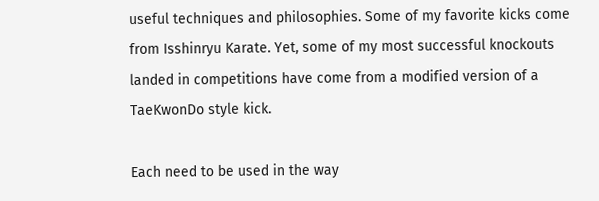useful techniques and philosophies. Some of my favorite kicks come from Isshinryu Karate. Yet, some of my most successful knockouts landed in competitions have come from a modified version of a TaeKwonDo style kick.

Each need to be used in the way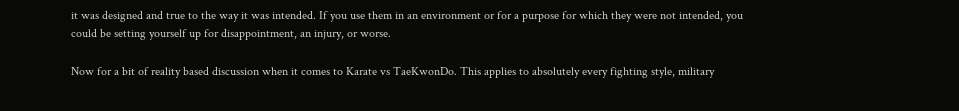it was designed and true to the way it was intended. If you use them in an environment or for a purpose for which they were not intended, you could be setting yourself up for disappointment, an injury, or worse.

Now for a bit of reality based discussion when it comes to Karate vs TaeKwonDo. This applies to absolutely every fighting style, military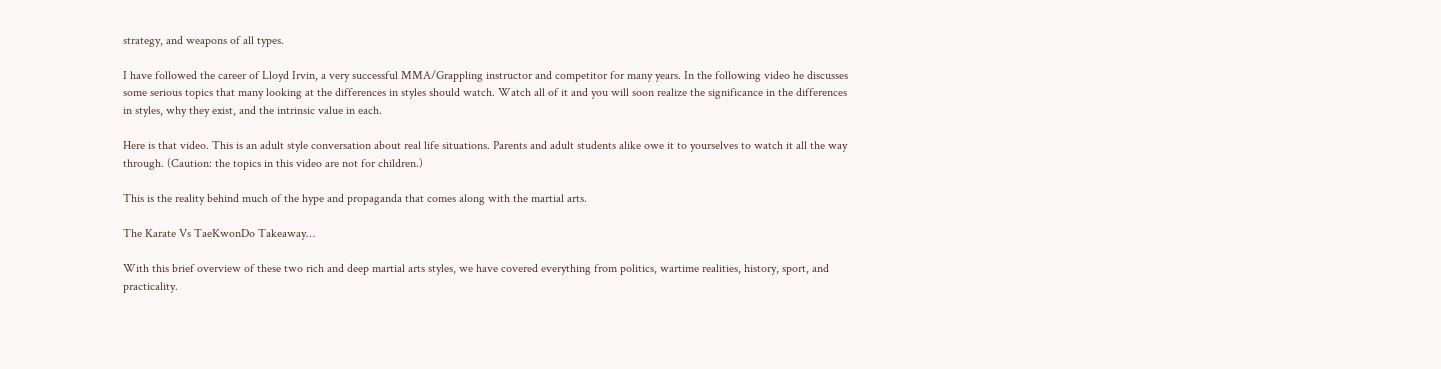strategy, and weapons of all types.

I have followed the career of Lloyd Irvin, a very successful MMA/Grappling instructor and competitor for many years. In the following video he discusses some serious topics that many looking at the differences in styles should watch. Watch all of it and you will soon realize the significance in the differences in styles, why they exist, and the intrinsic value in each.

Here is that video. This is an adult style conversation about real life situations. Parents and adult students alike owe it to yourselves to watch it all the way through. (Caution: the topics in this video are not for children.)

This is the reality behind much of the hype and propaganda that comes along with the martial arts.

The Karate Vs TaeKwonDo Takeaway…

With this brief overview of these two rich and deep martial arts styles, we have covered everything from politics, wartime realities, history, sport, and practicality.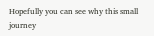Hopefully you can see why this small journey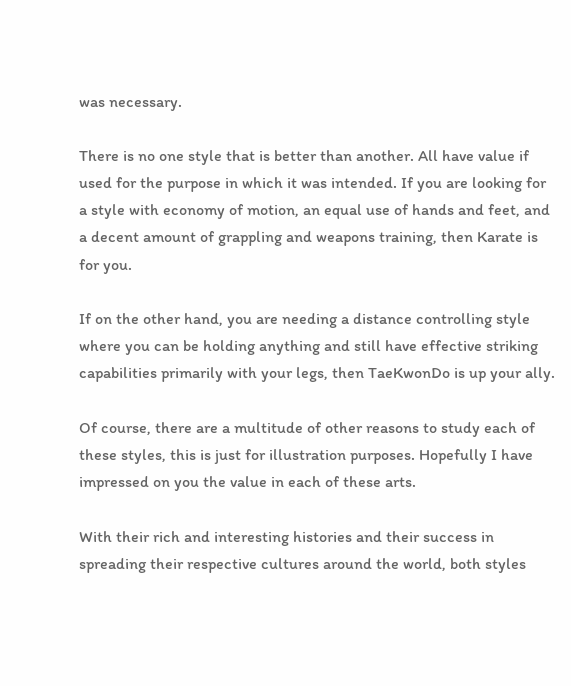was necessary.

There is no one style that is better than another. All have value if used for the purpose in which it was intended. If you are looking for a style with economy of motion, an equal use of hands and feet, and a decent amount of grappling and weapons training, then Karate is for you.

If on the other hand, you are needing a distance controlling style where you can be holding anything and still have effective striking capabilities primarily with your legs, then TaeKwonDo is up your ally.

Of course, there are a multitude of other reasons to study each of these styles, this is just for illustration purposes. Hopefully I have impressed on you the value in each of these arts.

With their rich and interesting histories and their success in spreading their respective cultures around the world, both styles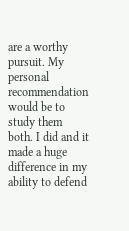are a worthy pursuit. My personal recommendation would be to study them both. I did and it made a huge difference in my ability to defend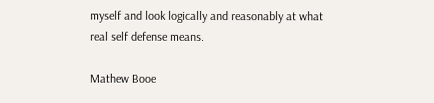myself and look logically and reasonably at what real self defense means.

Mathew Booe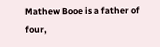Mathew Booe is a father of four,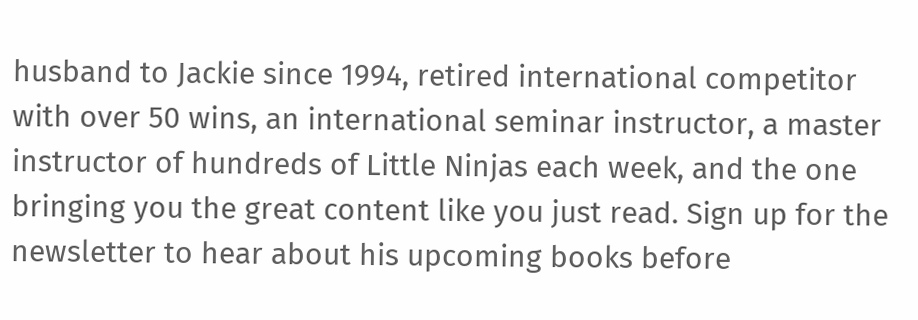husband to Jackie since 1994, retired international competitor with over 50 wins, an international seminar instructor, a master instructor of hundreds of Little Ninjas each week, and the one bringing you the great content like you just read. Sign up for the newsletter to hear about his upcoming books before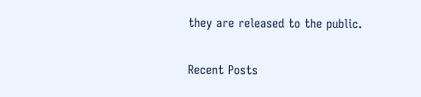they are released to the public.

Recent Posts